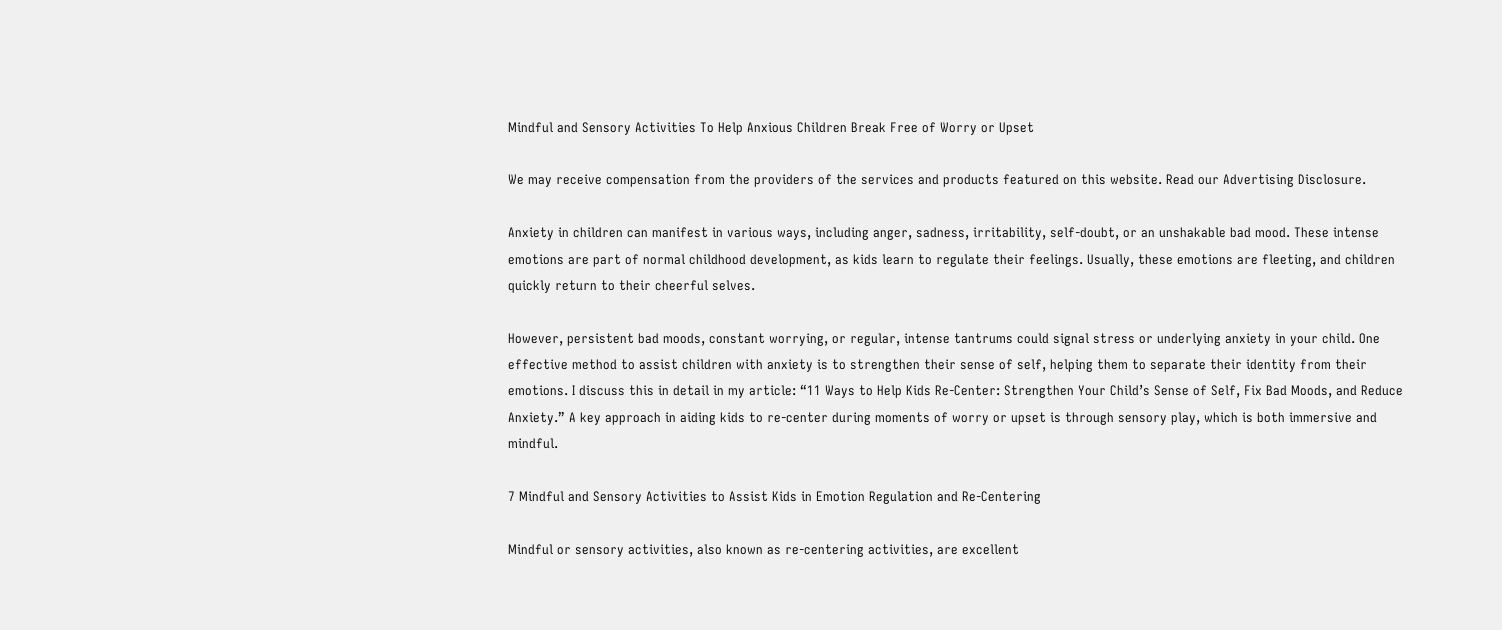Mindful and Sensory Activities To Help Anxious Children Break Free of Worry or Upset

We may receive compensation from the providers of the services and products featured on this website. Read our Advertising Disclosure.

Anxiety in children can manifest in various ways, including anger, sadness, irritability, self-doubt, or an unshakable bad mood. These intense emotions are part of normal childhood development, as kids learn to regulate their feelings. Usually, these emotions are fleeting, and children quickly return to their cheerful selves.

However, persistent bad moods, constant worrying, or regular, intense tantrums could signal stress or underlying anxiety in your child. One effective method to assist children with anxiety is to strengthen their sense of self, helping them to separate their identity from their emotions. I discuss this in detail in my article: “11 Ways to Help Kids Re-Center: Strengthen Your Child’s Sense of Self, Fix Bad Moods, and Reduce Anxiety.” A key approach in aiding kids to re-center during moments of worry or upset is through sensory play, which is both immersive and mindful.

7 Mindful and Sensory Activities to Assist Kids in Emotion Regulation and Re-Centering

Mindful or sensory activities, also known as re-centering activities, are excellent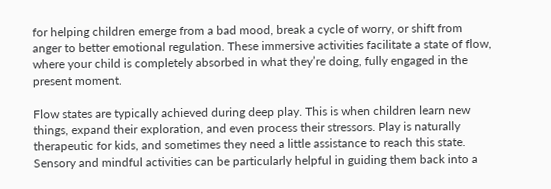for helping children emerge from a bad mood, break a cycle of worry, or shift from anger to better emotional regulation. These immersive activities facilitate a state of flow, where your child is completely absorbed in what they’re doing, fully engaged in the present moment.

Flow states are typically achieved during deep play. This is when children learn new things, expand their exploration, and even process their stressors. Play is naturally therapeutic for kids, and sometimes they need a little assistance to reach this state. Sensory and mindful activities can be particularly helpful in guiding them back into a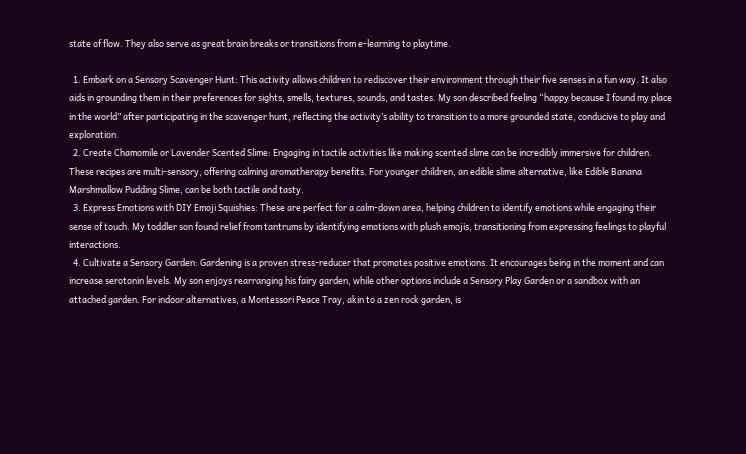state of flow. They also serve as great brain breaks or transitions from e-learning to playtime.

  1. Embark on a Sensory Scavenger Hunt: This activity allows children to rediscover their environment through their five senses in a fun way. It also aids in grounding them in their preferences for sights, smells, textures, sounds, and tastes. My son described feeling “happy because I found my place in the world” after participating in the scavenger hunt, reflecting the activity’s ability to transition to a more grounded state, conducive to play and exploration.
  2. Create Chamomile or Lavender Scented Slime: Engaging in tactile activities like making scented slime can be incredibly immersive for children. These recipes are multi-sensory, offering calming aromatherapy benefits. For younger children, an edible slime alternative, like Edible Banana Marshmallow Pudding Slime, can be both tactile and tasty.
  3. Express Emotions with DIY Emoji Squishies: These are perfect for a calm-down area, helping children to identify emotions while engaging their sense of touch. My toddler son found relief from tantrums by identifying emotions with plush emojis, transitioning from expressing feelings to playful interactions.
  4. Cultivate a Sensory Garden: Gardening is a proven stress-reducer that promotes positive emotions. It encourages being in the moment and can increase serotonin levels. My son enjoys rearranging his fairy garden, while other options include a Sensory Play Garden or a sandbox with an attached garden. For indoor alternatives, a Montessori Peace Tray, akin to a zen rock garden, is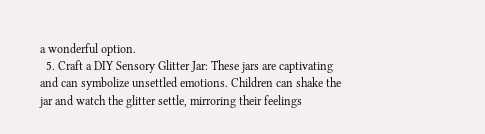a wonderful option.
  5. Craft a DIY Sensory Glitter Jar: These jars are captivating and can symbolize unsettled emotions. Children can shake the jar and watch the glitter settle, mirroring their feelings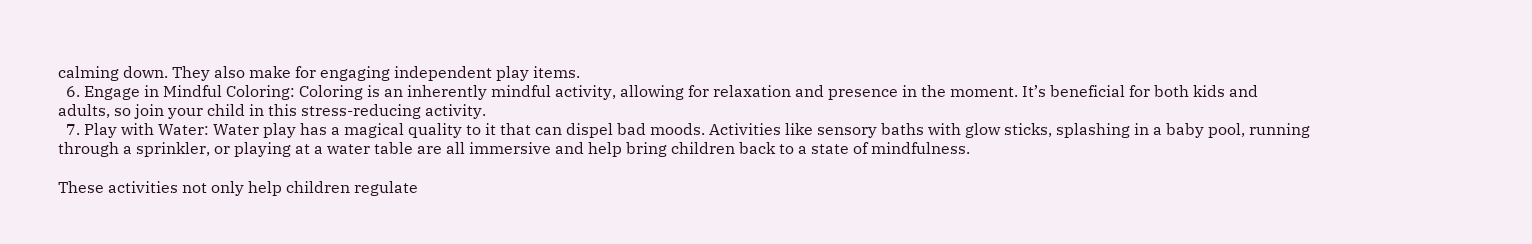calming down. They also make for engaging independent play items.
  6. Engage in Mindful Coloring: Coloring is an inherently mindful activity, allowing for relaxation and presence in the moment. It’s beneficial for both kids and adults, so join your child in this stress-reducing activity.
  7. Play with Water: Water play has a magical quality to it that can dispel bad moods. Activities like sensory baths with glow sticks, splashing in a baby pool, running through a sprinkler, or playing at a water table are all immersive and help bring children back to a state of mindfulness.

These activities not only help children regulate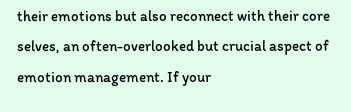their emotions but also reconnect with their core selves, an often-overlooked but crucial aspect of emotion management. If your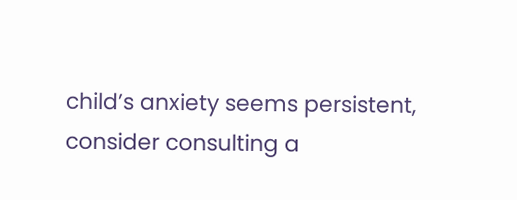child’s anxiety seems persistent, consider consulting a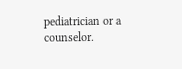pediatrician or a counselor.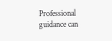Professional guidance can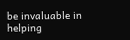be invaluable in helping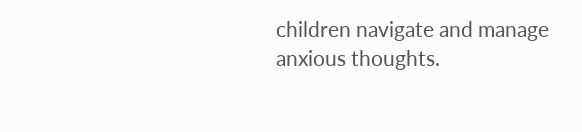children navigate and manage anxious thoughts.